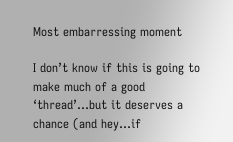Most embarressing moment

I don’t know if this is going to make much of a good ‘thread’…but it deserves a chance (and hey…if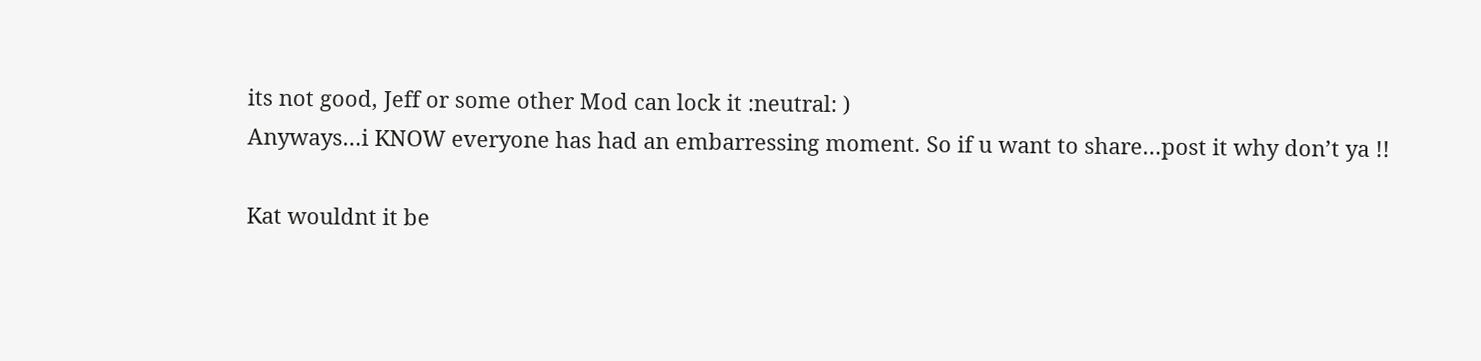its not good, Jeff or some other Mod can lock it :neutral: )
Anyways…i KNOW everyone has had an embarressing moment. So if u want to share…post it why don’t ya !!

Kat wouldnt it be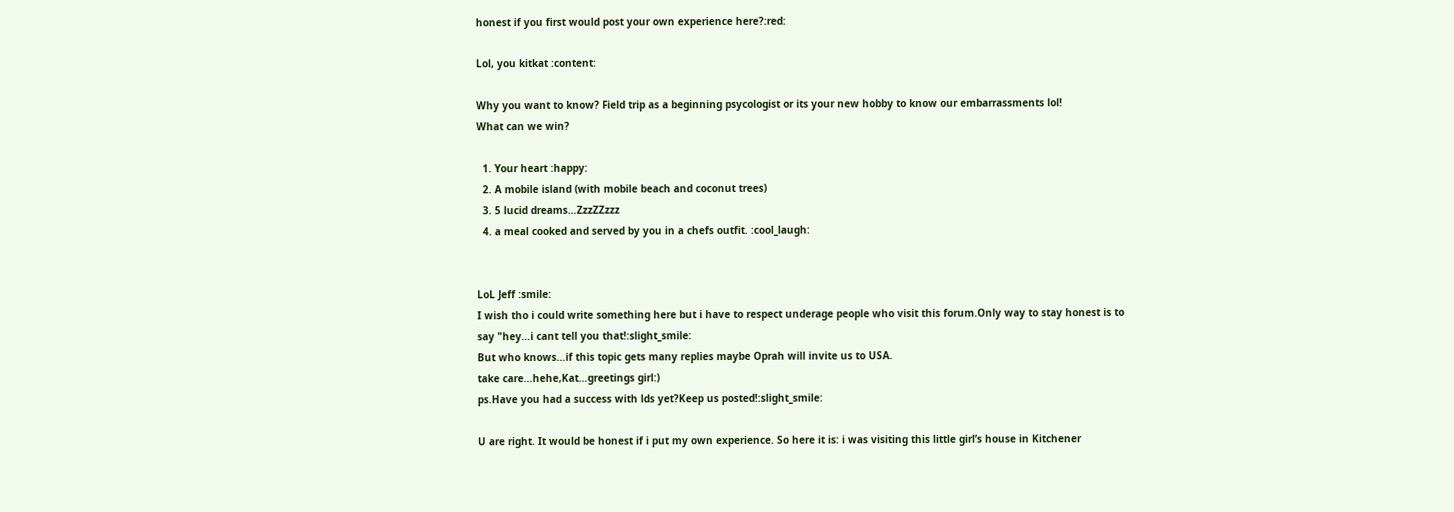honest if you first would post your own experience here?:red:

Lol, you kitkat :content:

Why you want to know? Field trip as a beginning psycologist or its your new hobby to know our embarrassments lol!
What can we win?

  1. Your heart :happy:
  2. A mobile island (with mobile beach and coconut trees)
  3. 5 lucid dreams…ZzzZZzzz
  4. a meal cooked and served by you in a chefs outfit. :cool_laugh:


LoL Jeff :smile:
I wish tho i could write something here but i have to respect underage people who visit this forum.Only way to stay honest is to say "hey…i cant tell you that!:slight_smile:
But who knows…if this topic gets many replies maybe Oprah will invite us to USA.
take care…hehe,Kat…greetings girl:)
ps.Have you had a success with lds yet?Keep us posted!:slight_smile:

U are right. It would be honest if i put my own experience. So here it is: i was visiting this little girl’s house in Kitchener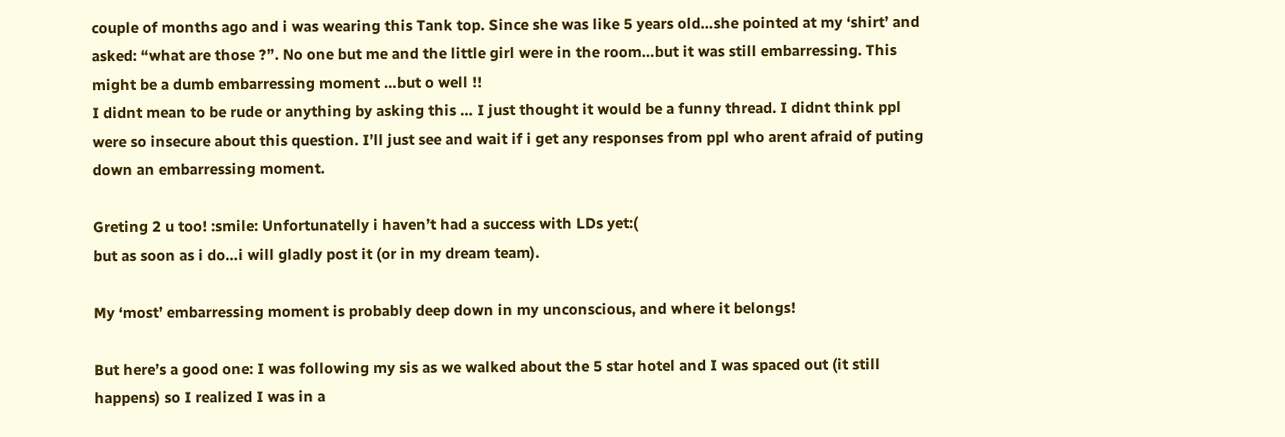couple of months ago and i was wearing this Tank top. Since she was like 5 years old…she pointed at my ‘shirt’ and asked: “what are those ?”. No one but me and the little girl were in the room…but it was still embarressing. This might be a dumb embarressing moment …but o well !!
I didnt mean to be rude or anything by asking this … I just thought it would be a funny thread. I didnt think ppl were so insecure about this question. I’ll just see and wait if i get any responses from ppl who arent afraid of puting down an embarressing moment.

Greting 2 u too! :smile: Unfortunatelly i haven’t had a success with LDs yet:(
but as soon as i do…i will gladly post it (or in my dream team).

My ‘most’ embarressing moment is probably deep down in my unconscious, and where it belongs!

But here’s a good one: I was following my sis as we walked about the 5 star hotel and I was spaced out (it still happens) so I realized I was in a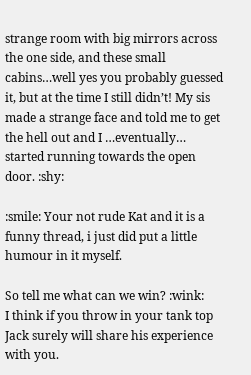strange room with big mirrors across the one side, and these small cabins…well yes you probably guessed it, but at the time I still didn’t! My sis made a strange face and told me to get the hell out and I …eventually… started running towards the open door. :shy:

:smile: Your not rude Kat and it is a funny thread, i just did put a little humour in it myself.

So tell me what can we win? :wink:
I think if you throw in your tank top Jack surely will share his experience
with you.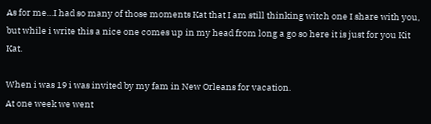As for me…I had so many of those moments Kat that I am still thinking witch one I share with you, but while i write this a nice one comes up in my head from long a go so here it is just for you Kit Kat.

When i was 19 i was invited by my fam in New Orleans for vacation.
At one week we went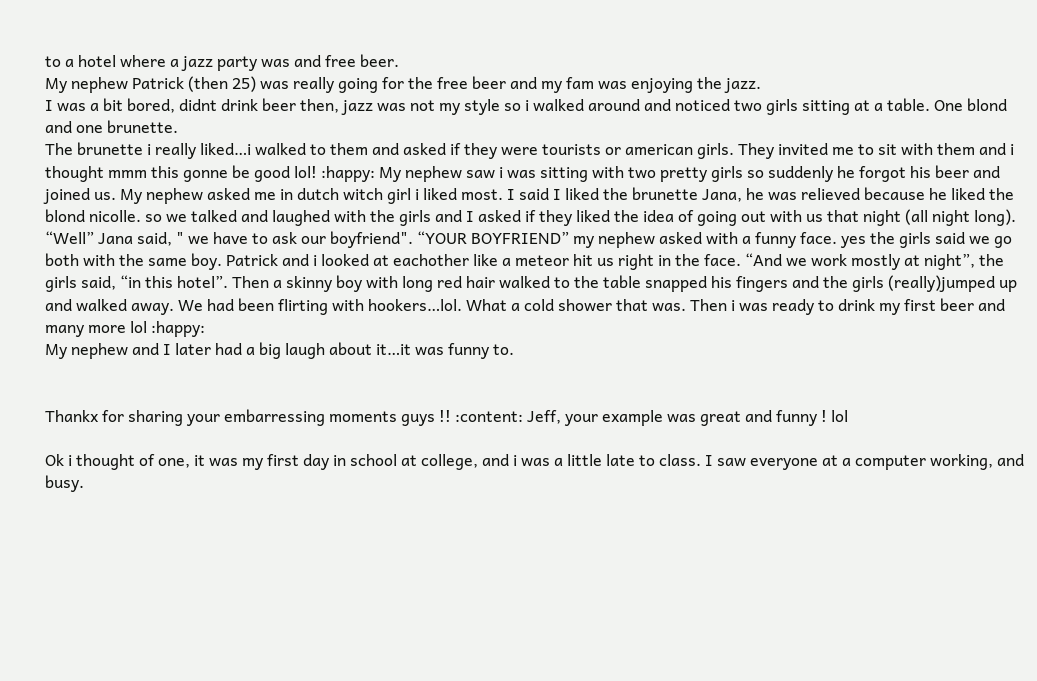to a hotel where a jazz party was and free beer.
My nephew Patrick (then 25) was really going for the free beer and my fam was enjoying the jazz.
I was a bit bored, didnt drink beer then, jazz was not my style so i walked around and noticed two girls sitting at a table. One blond and one brunette.
The brunette i really liked…i walked to them and asked if they were tourists or american girls. They invited me to sit with them and i thought mmm this gonne be good lol! :happy: My nephew saw i was sitting with two pretty girls so suddenly he forgot his beer and joined us. My nephew asked me in dutch witch girl i liked most. I said I liked the brunette Jana, he was relieved because he liked the blond nicolle. so we talked and laughed with the girls and I asked if they liked the idea of going out with us that night (all night long). “Well” Jana said, " we have to ask our boyfriend". “YOUR BOYFRIEND” my nephew asked with a funny face. yes the girls said we go both with the same boy. Patrick and i looked at eachother like a meteor hit us right in the face. “And we work mostly at night”, the girls said, “in this hotel”. Then a skinny boy with long red hair walked to the table snapped his fingers and the girls (really)jumped up and walked away. We had been flirting with hookers…lol. What a cold shower that was. Then i was ready to drink my first beer and many more lol :happy:
My nephew and I later had a big laugh about it…it was funny to.


Thankx for sharing your embarressing moments guys !! :content: Jeff, your example was great and funny ! lol

Ok i thought of one, it was my first day in school at college, and i was a little late to class. I saw everyone at a computer working, and busy.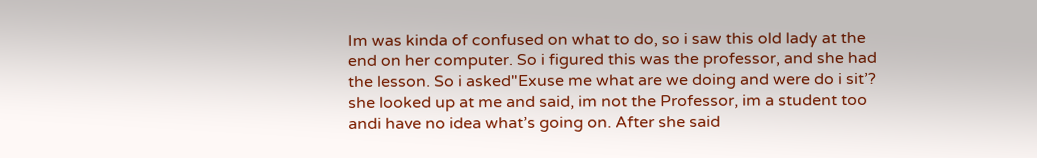Im was kinda of confused on what to do, so i saw this old lady at the end on her computer. So i figured this was the professor, and she had the lesson. So i asked"Exuse me what are we doing and were do i sit’? she looked up at me and said, im not the Professor, im a student too andi have no idea what’s going on. After she said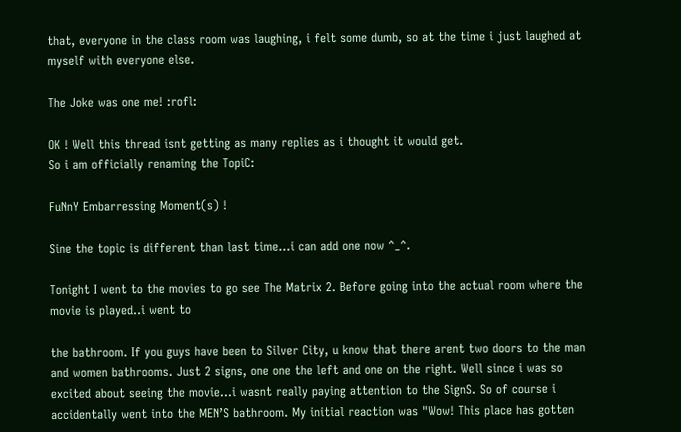that, everyone in the class room was laughing, i felt some dumb, so at the time i just laughed at myself with everyone else.

The Joke was one me! :rofl:

OK ! Well this thread isnt getting as many replies as i thought it would get.
So i am officially renaming the TopiC:

FuNnY Embarressing Moment(s) !

Sine the topic is different than last time…i can add one now ^_^.

Tonight I went to the movies to go see The Matrix 2. Before going into the actual room where the movie is played..i went to

the bathroom. If you guys have been to Silver City, u know that there arent two doors to the man and women bathrooms. Just 2 signs, one one the left and one on the right. Well since i was so excited about seeing the movie…i wasnt really paying attention to the SignS. So of course i accidentally went into the MEN’S bathroom. My initial reaction was "Wow! This place has gotten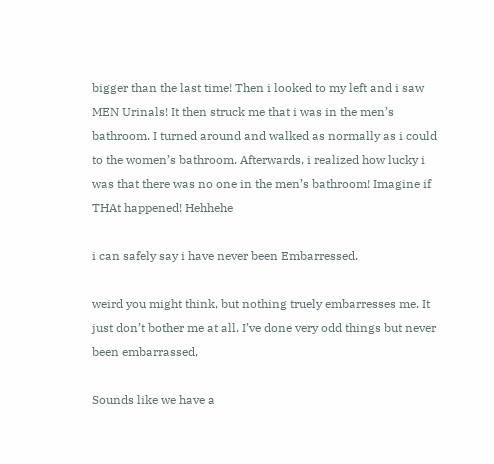bigger than the last time! Then i looked to my left and i saw MEN Urinals! It then struck me that i was in the men’s bathroom. I turned around and walked as normally as i could to the women’s bathroom. Afterwards, i realized how lucky i was that there was no one in the men’s bathroom! Imagine if THAt happened! Hehhehe

i can safely say i have never been Embarressed.

weird you might think, but nothing truely embarresses me. It just don’t bother me at all. I’ve done very odd things but never been embarrassed,

Sounds like we have a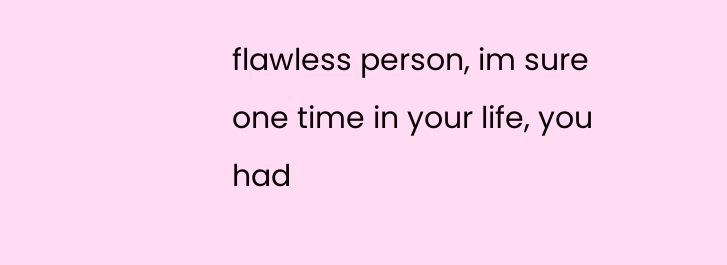flawless person, im sure one time in your life, you had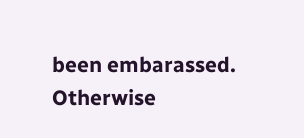been embarassed. Otherwise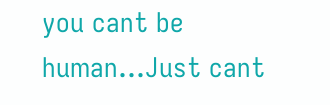you cant be human…Just cant